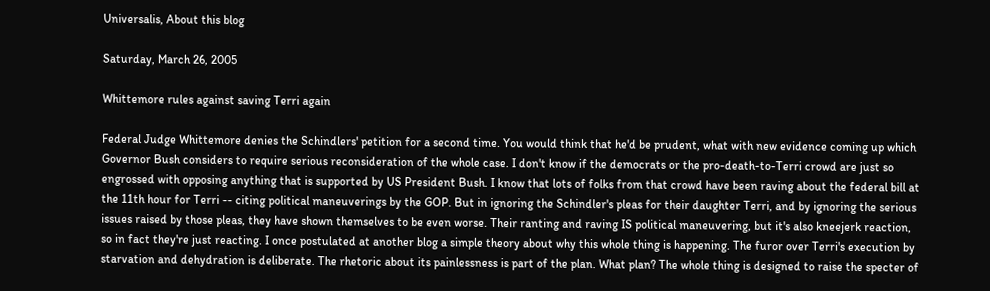Universalis, About this blog

Saturday, March 26, 2005

Whittemore rules against saving Terri again

Federal Judge Whittemore denies the Schindlers' petition for a second time. You would think that he'd be prudent, what with new evidence coming up which Governor Bush considers to require serious reconsideration of the whole case. I don't know if the democrats or the pro-death-to-Terri crowd are just so engrossed with opposing anything that is supported by US President Bush. I know that lots of folks from that crowd have been raving about the federal bill at the 11th hour for Terri -- citing political maneuverings by the GOP. But in ignoring the Schindler's pleas for their daughter Terri, and by ignoring the serious issues raised by those pleas, they have shown themselves to be even worse. Their ranting and raving IS political maneuvering, but it's also kneejerk reaction, so in fact they're just reacting. I once postulated at another blog a simple theory about why this whole thing is happening. The furor over Terri's execution by starvation and dehydration is deliberate. The rhetoric about its painlessness is part of the plan. What plan? The whole thing is designed to raise the specter of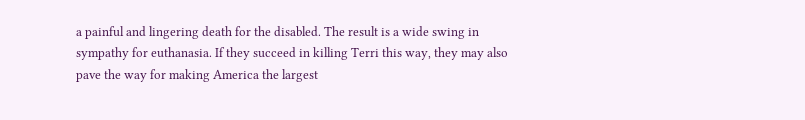a painful and lingering death for the disabled. The result is a wide swing in sympathy for euthanasia. If they succeed in killing Terri this way, they may also pave the way for making America the largest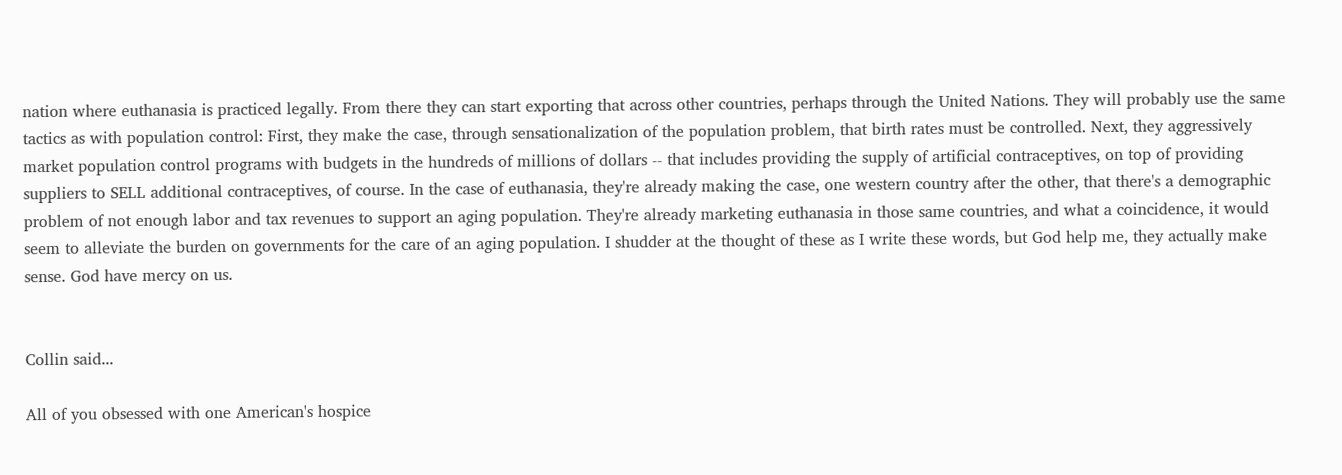nation where euthanasia is practiced legally. From there they can start exporting that across other countries, perhaps through the United Nations. They will probably use the same tactics as with population control: First, they make the case, through sensationalization of the population problem, that birth rates must be controlled. Next, they aggressively market population control programs with budgets in the hundreds of millions of dollars -- that includes providing the supply of artificial contraceptives, on top of providing suppliers to SELL additional contraceptives, of course. In the case of euthanasia, they're already making the case, one western country after the other, that there's a demographic problem of not enough labor and tax revenues to support an aging population. They're already marketing euthanasia in those same countries, and what a coincidence, it would seem to alleviate the burden on governments for the care of an aging population. I shudder at the thought of these as I write these words, but God help me, they actually make sense. God have mercy on us.


Collin said...

All of you obsessed with one American's hospice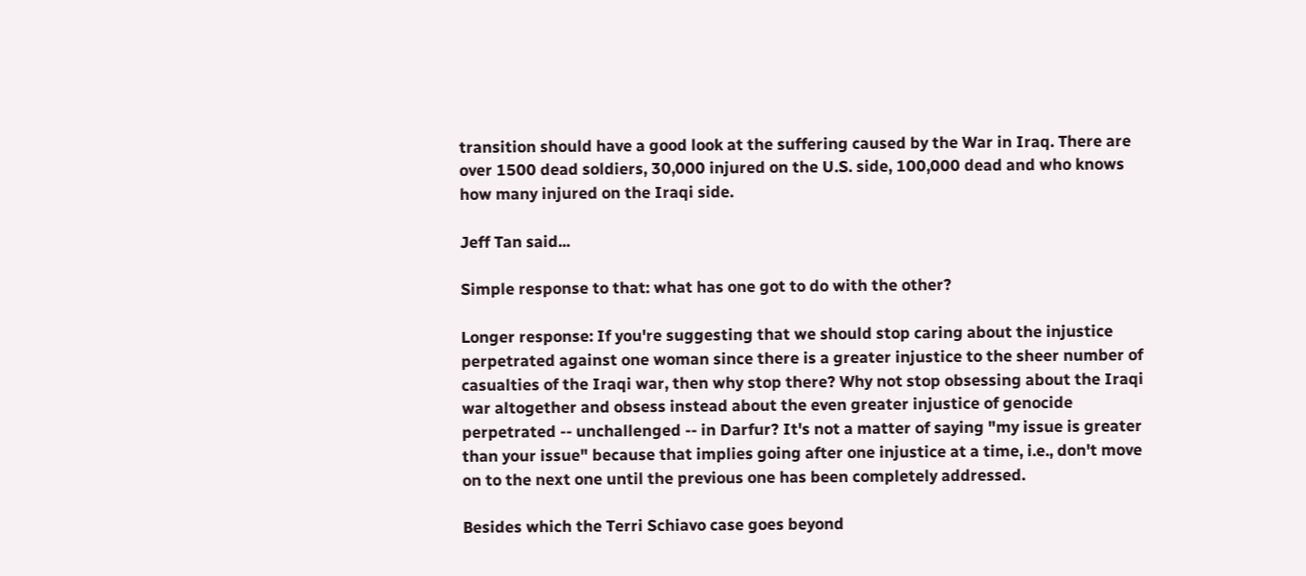transition should have a good look at the suffering caused by the War in Iraq. There are over 1500 dead soldiers, 30,000 injured on the U.S. side, 100,000 dead and who knows how many injured on the Iraqi side.

Jeff Tan said...

Simple response to that: what has one got to do with the other?

Longer response: If you're suggesting that we should stop caring about the injustice perpetrated against one woman since there is a greater injustice to the sheer number of casualties of the Iraqi war, then why stop there? Why not stop obsessing about the Iraqi war altogether and obsess instead about the even greater injustice of genocide perpetrated -- unchallenged -- in Darfur? It's not a matter of saying "my issue is greater than your issue" because that implies going after one injustice at a time, i.e., don't move on to the next one until the previous one has been completely addressed.

Besides which the Terri Schiavo case goes beyond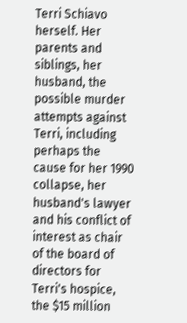Terri Schiavo herself. Her parents and siblings, her husband, the possible murder attempts against Terri, including perhaps the cause for her 1990 collapse, her husband's lawyer and his conflict of interest as chair of the board of directors for Terri's hospice, the $15 million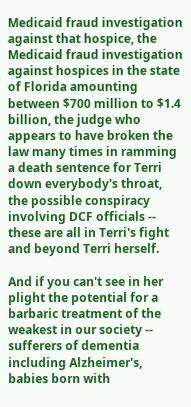Medicaid fraud investigation against that hospice, the Medicaid fraud investigation against hospices in the state of Florida amounting between $700 million to $1.4 billion, the judge who appears to have broken the law many times in ramming a death sentence for Terri down everybody's throat, the possible conspiracy involving DCF officials -- these are all in Terri's fight and beyond Terri herself.

And if you can't see in her plight the potential for a barbaric treatment of the weakest in our society -- sufferers of dementia including Alzheimer's, babies born with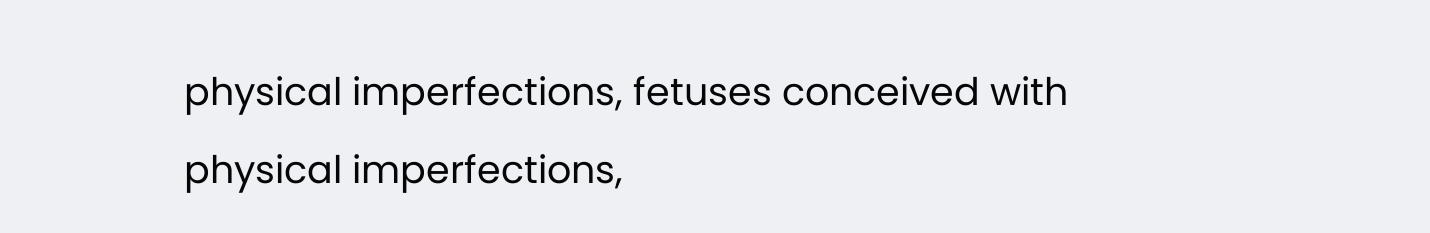physical imperfections, fetuses conceived with physical imperfections,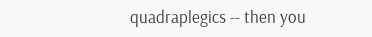quadraplegics -- then you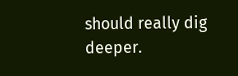should really dig deeper.